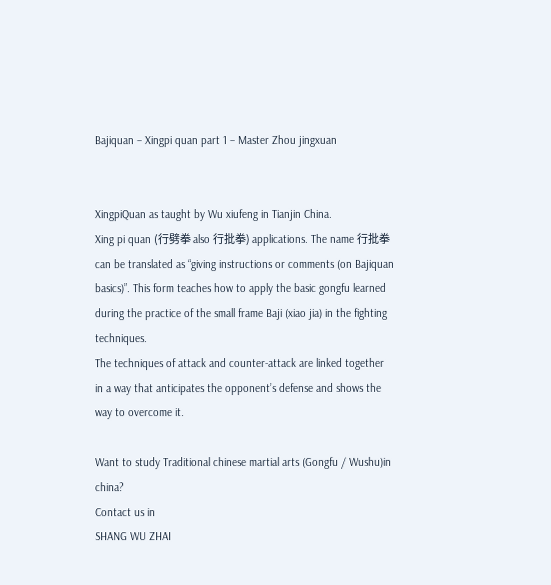Bajiquan – Xingpi quan part 1 – Master Zhou jingxuan


XingpiQuan as taught by Wu xiufeng in Tianjin China.
Xing pi quan (行劈拳 also 行批拳) applications. The name 行批拳 can be translated as “giving instructions or comments (on Bajiquan basics)”. This form teaches how to apply the basic gongfu learned during the practice of the small frame Baji (xiao jia) in the fighting techniques.
The techniques of attack and counter-attack are linked together in a way that anticipates the opponent’s defense and shows the way to overcome it.

Want to study Traditional chinese martial arts (Gongfu / Wushu)in china?
Contact us in
SHANG WU ZHAI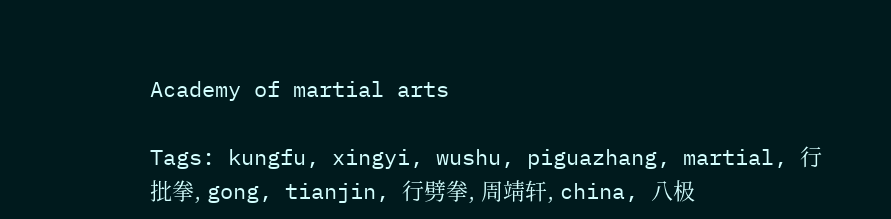Academy of martial arts

Tags: kungfu, xingyi, wushu, piguazhang, martial, 行批拳, gong, tianjin, 行劈拳, 周靖轩, china, 八极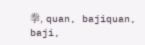拳, quan, bajiquan, baji,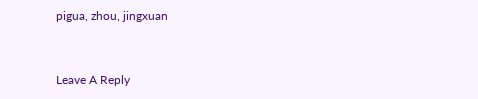pigua, zhou, jingxuan


Leave A Reply